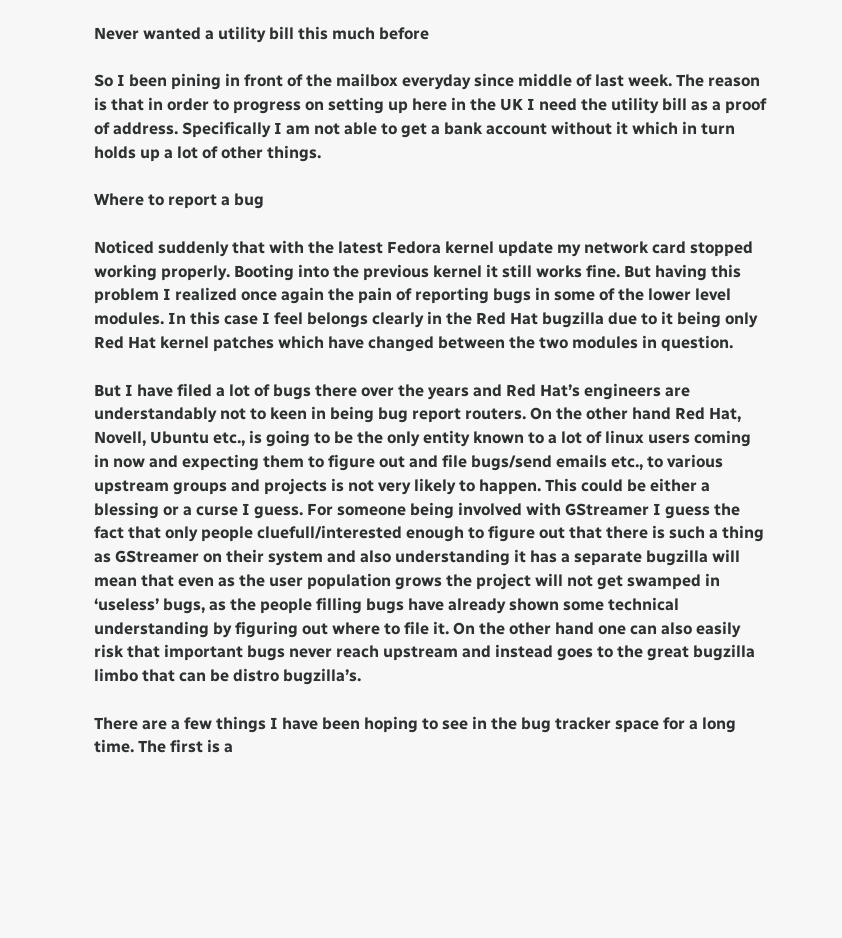Never wanted a utility bill this much before

So I been pining in front of the mailbox everyday since middle of last week. The reason is that in order to progress on setting up here in the UK I need the utility bill as a proof of address. Specifically I am not able to get a bank account without it which in turn holds up a lot of other things.

Where to report a bug

Noticed suddenly that with the latest Fedora kernel update my network card stopped working properly. Booting into the previous kernel it still works fine. But having this problem I realized once again the pain of reporting bugs in some of the lower level modules. In this case I feel belongs clearly in the Red Hat bugzilla due to it being only Red Hat kernel patches which have changed between the two modules in question.

But I have filed a lot of bugs there over the years and Red Hat’s engineers are understandably not to keen in being bug report routers. On the other hand Red Hat, Novell, Ubuntu etc., is going to be the only entity known to a lot of linux users coming in now and expecting them to figure out and file bugs/send emails etc., to various upstream groups and projects is not very likely to happen. This could be either a blessing or a curse I guess. For someone being involved with GStreamer I guess the fact that only people cluefull/interested enough to figure out that there is such a thing as GStreamer on their system and also understanding it has a separate bugzilla will mean that even as the user population grows the project will not get swamped in ‘useless’ bugs, as the people filling bugs have already shown some technical understanding by figuring out where to file it. On the other hand one can also easily risk that important bugs never reach upstream and instead goes to the great bugzilla limbo that can be distro bugzilla’s.

There are a few things I have been hoping to see in the bug tracker space for a long time. The first is a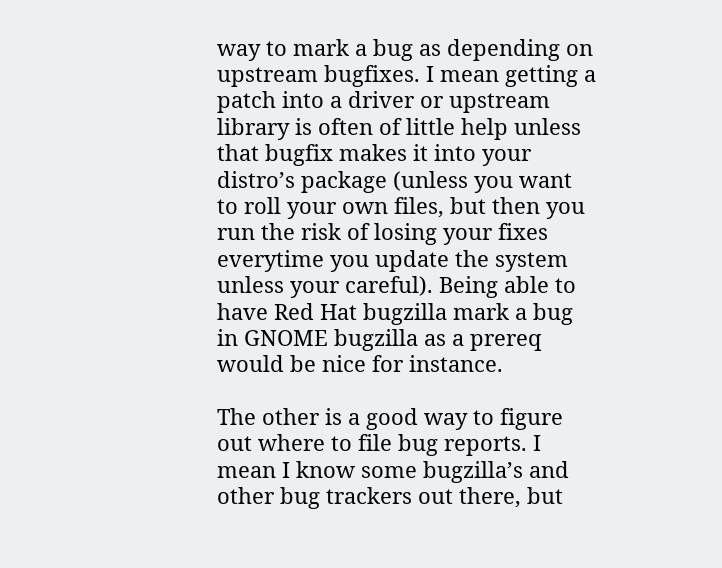way to mark a bug as depending on upstream bugfixes. I mean getting a patch into a driver or upstream library is often of little help unless that bugfix makes it into your distro’s package (unless you want to roll your own files, but then you run the risk of losing your fixes everytime you update the system unless your careful). Being able to have Red Hat bugzilla mark a bug in GNOME bugzilla as a prereq would be nice for instance.

The other is a good way to figure out where to file bug reports. I mean I know some bugzilla’s and other bug trackers out there, but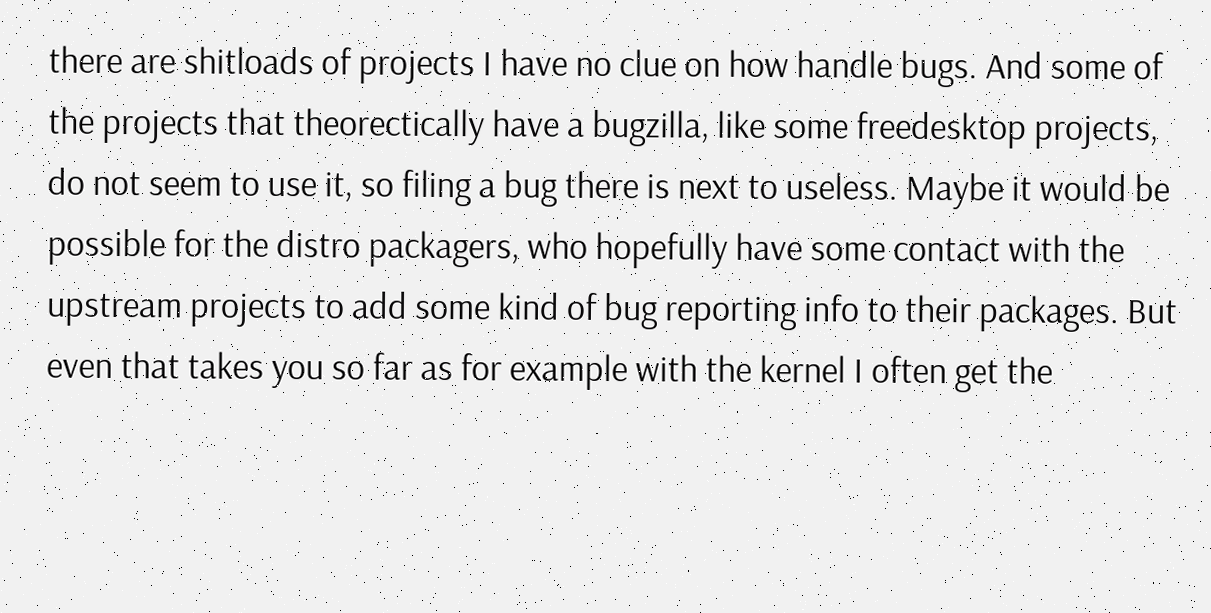there are shitloads of projects I have no clue on how handle bugs. And some of the projects that theorectically have a bugzilla, like some freedesktop projects, do not seem to use it, so filing a bug there is next to useless. Maybe it would be possible for the distro packagers, who hopefully have some contact with the upstream projects to add some kind of bug reporting info to their packages. But even that takes you so far as for example with the kernel I often get the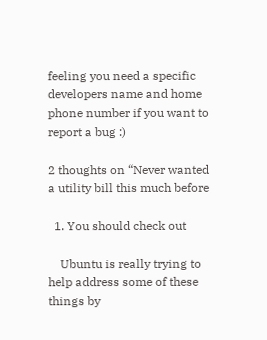feeling you need a specific developers name and home phone number if you want to report a bug :)

2 thoughts on “Never wanted a utility bill this much before

  1. You should check out

    Ubuntu is really trying to help address some of these things by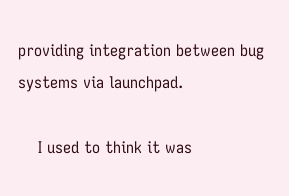providing integration between bug systems via launchpad.

    I used to think it was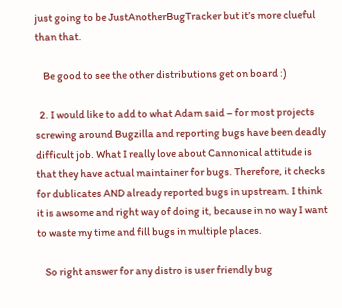just going to be JustAnotherBugTracker but it’s more clueful than that.

    Be good to see the other distributions get on board :)

  2. I would like to add to what Adam said – for most projects screwing around Bugzilla and reporting bugs have been deadly difficult job. What I really love about Cannonical attitude is that they have actual maintainer for bugs. Therefore, it checks for dublicates AND already reported bugs in upstream. I think it is awsome and right way of doing it, because in no way I want to waste my time and fill bugs in multiple places.

    So right answer for any distro is user friendly bug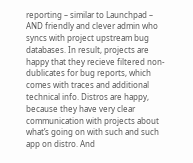reporting – similar to Launchpad – AND friendly and clever admin who syncs with project upstream bug databases. In result, projects are happy that they recieve filtered non-dublicates for bug reports, which comes with traces and additional technical info. Distros are happy, because they have very clear communication with projects about what’s going on with such and such app on distro. And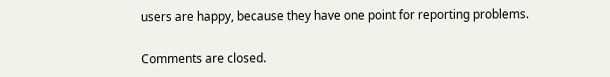users are happy, because they have one point for reporting problems.

Comments are closed.